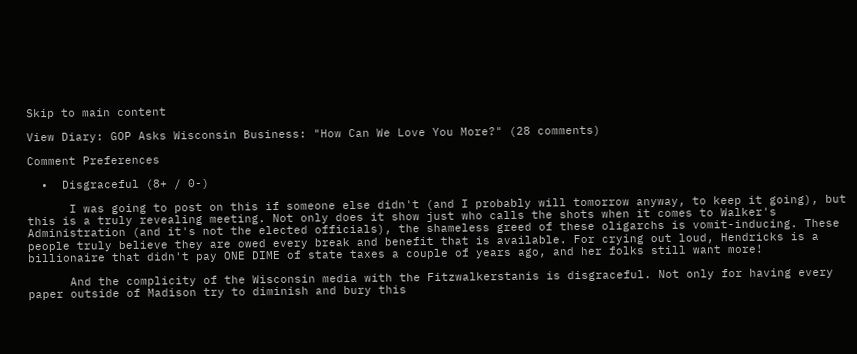Skip to main content

View Diary: GOP Asks Wisconsin Business: "How Can We Love You More?" (28 comments)

Comment Preferences

  •  Disgraceful (8+ / 0-)

      I was going to post on this if someone else didn't (and I probably will tomorrow anyway, to keep it going), but this is a truly revealing meeting. Not only does it show just who calls the shots when it comes to Walker's Administration (and it's not the elected officials), the shameless greed of these oligarchs is vomit-inducing. These people truly believe they are owed every break and benefit that is available. For crying out loud, Hendricks is a billionaire that didn't pay ONE DIME of state taxes a couple of years ago, and her folks still want more!

      And the complicity of the Wisconsin media with the Fitzwalkerstanis is disgraceful. Not only for having every paper outside of Madison try to diminish and bury this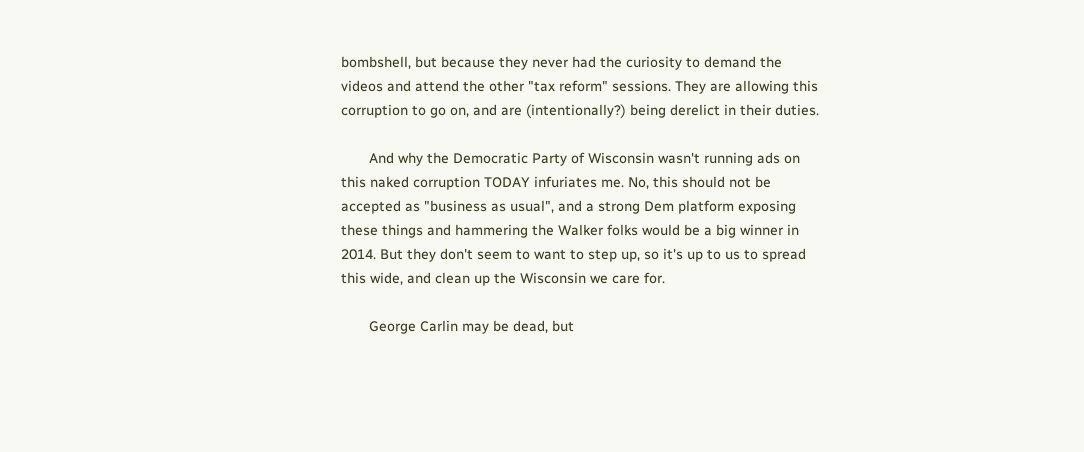bombshell, but because they never had the curiosity to demand the videos and attend the other "tax reform" sessions. They are allowing this corruption to go on, and are (intentionally?) being derelict in their duties.

       And why the Democratic Party of Wisconsin wasn't running ads on this naked corruption TODAY infuriates me. No, this should not be accepted as "business as usual", and a strong Dem platform exposing these things and hammering the Walker folks would be a big winner in 2014. But they don't seem to want to step up, so it's up to us to spread this wide, and clean up the Wisconsin we care for.

       George Carlin may be dead, but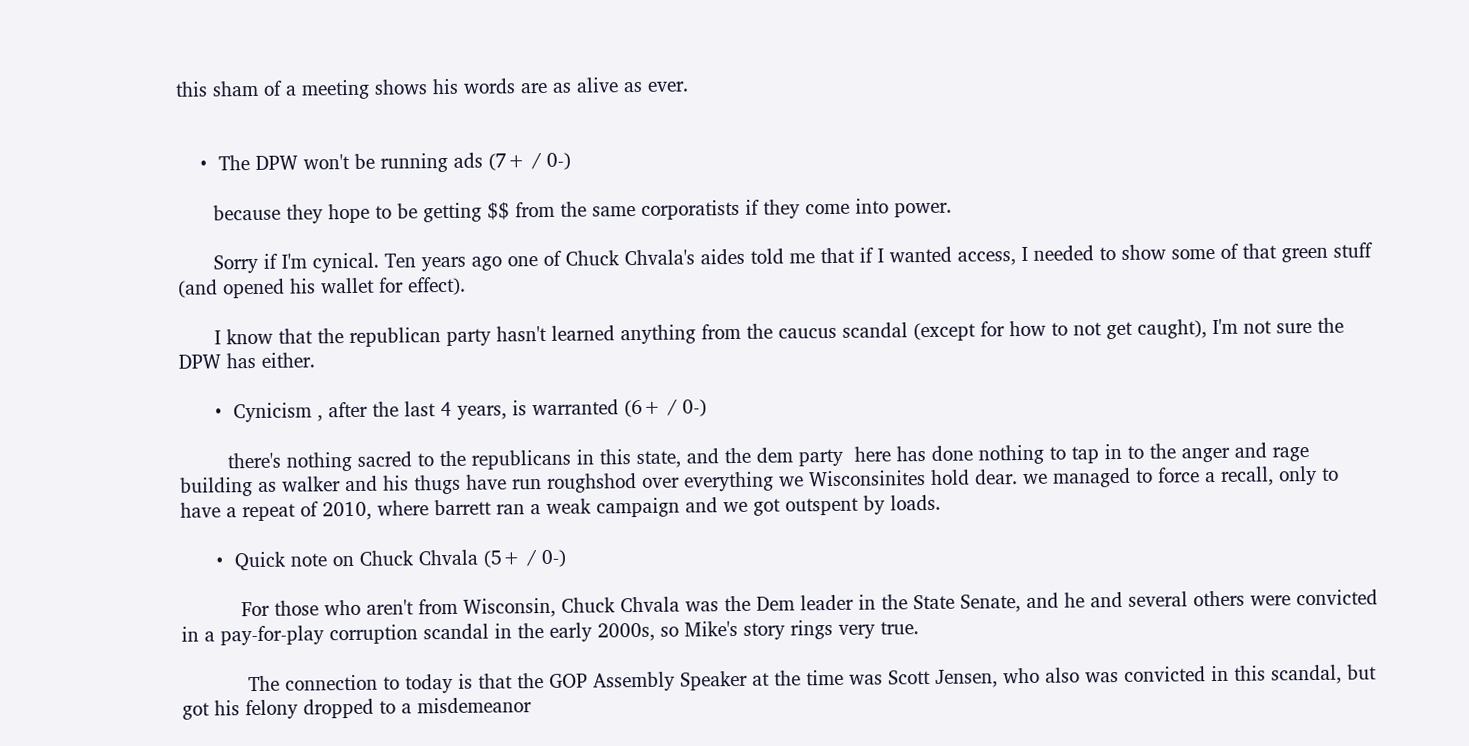this sham of a meeting shows his words are as alive as ever.


    •  The DPW won't be running ads (7+ / 0-)

      because they hope to be getting $$ from the same corporatists if they come into power.

      Sorry if I'm cynical. Ten years ago one of Chuck Chvala's aides told me that if I wanted access, I needed to show some of that green stuff (and opened his wallet for effect).

      I know that the republican party hasn't learned anything from the caucus scandal (except for how to not get caught), I'm not sure the DPW has either.

      •  Cynicism , after the last 4 years, is warranted (6+ / 0-)

        there's nothing sacred to the republicans in this state, and the dem party  here has done nothing to tap in to the anger and rage building as walker and his thugs have run roughshod over everything we Wisconsinites hold dear. we managed to force a recall, only to have a repeat of 2010, where barrett ran a weak campaign and we got outspent by loads.

      •  Quick note on Chuck Chvala (5+ / 0-)

          For those who aren't from Wisconsin, Chuck Chvala was the Dem leader in the State Senate, and he and several others were convicted in a pay-for-play corruption scandal in the early 2000s, so Mike's story rings very true.

           The connection to today is that the GOP Assembly Speaker at the time was Scott Jensen, who also was convicted in this scandal, but got his felony dropped to a misdemeanor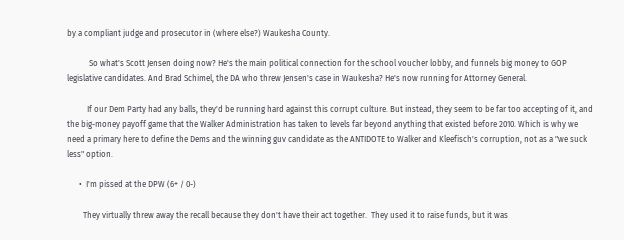by a compliant judge and prosecutor in (where else?) Waukesha County.

           So what's Scott Jensen doing now? He's the main political connection for the school voucher lobby, and funnels big money to GOP legislative candidates. And Brad Schimel, the DA who threw Jensen's case in Waukesha? He's now running for Attorney General.

          If our Dem Party had any balls, they'd be running hard against this corrupt culture. But instead, they seem to be far too accepting of it, and the big-money payoff game that the Walker Administration has taken to levels far beyond anything that existed before 2010. Which is why we need a primary here to define the Dems and the winning guv candidate as the ANTIDOTE to Walker and Kleefisch's corruption, not as a "we suck less" option.

      •  I'm pissed at the DPW (6+ / 0-)

        They virtually threw away the recall because they don't have their act together.  They used it to raise funds, but it was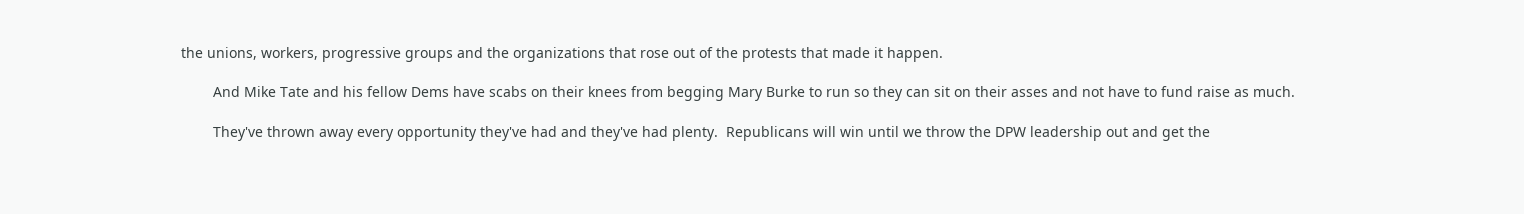the unions, workers, progressive groups and the organizations that rose out of the protests that made it happen.

        And Mike Tate and his fellow Dems have scabs on their knees from begging Mary Burke to run so they can sit on their asses and not have to fund raise as much.

        They've thrown away every opportunity they've had and they've had plenty.  Republicans will win until we throw the DPW leadership out and get the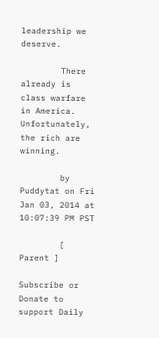leadership we deserve.

        There already is class warfare in America. Unfortunately, the rich are winning.

        by Puddytat on Fri Jan 03, 2014 at 10:07:39 PM PST

        [ Parent ]

Subscribe or Donate to support Daily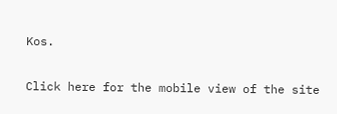Kos.

Click here for the mobile view of the site